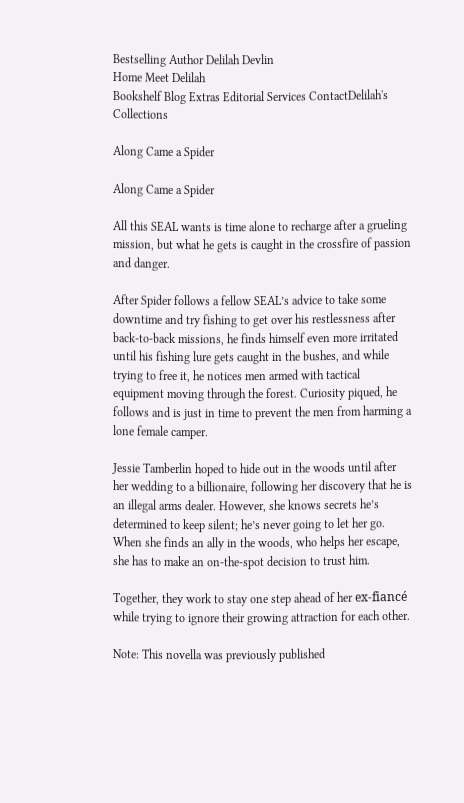Bestselling Author Delilah Devlin
Home Meet Delilah
Bookshelf Blog Extras Editorial Services ContactDelilah's Collections

Along Came a Spider

Along Came a Spider

All this SEAL wants is time alone to recharge after a grueling mission, but what he gets is caught in the crossfire of passion and danger.

After Spider follows a fellow SEAL’s advice to take some downtime and try fishing to get over his restlessness after back-to-back missions, he finds himself even more irritated until his fishing lure gets caught in the bushes, and while trying to free it, he notices men armed with tactical equipment moving through the forest. Curiosity piqued, he follows and is just in time to prevent the men from harming a lone female camper.

Jessie Tamberlin hoped to hide out in the woods until after her wedding to a billionaire, following her discovery that he is an illegal arms dealer. However, she knows secrets he’s determined to keep silent; he’s never going to let her go. When she finds an ally in the woods, who helps her escape, she has to make an on-the-spot decision to trust him.

Together, they work to stay one step ahead of her ex-fiancé while trying to ignore their growing attraction for each other.

Note: This novella was previously published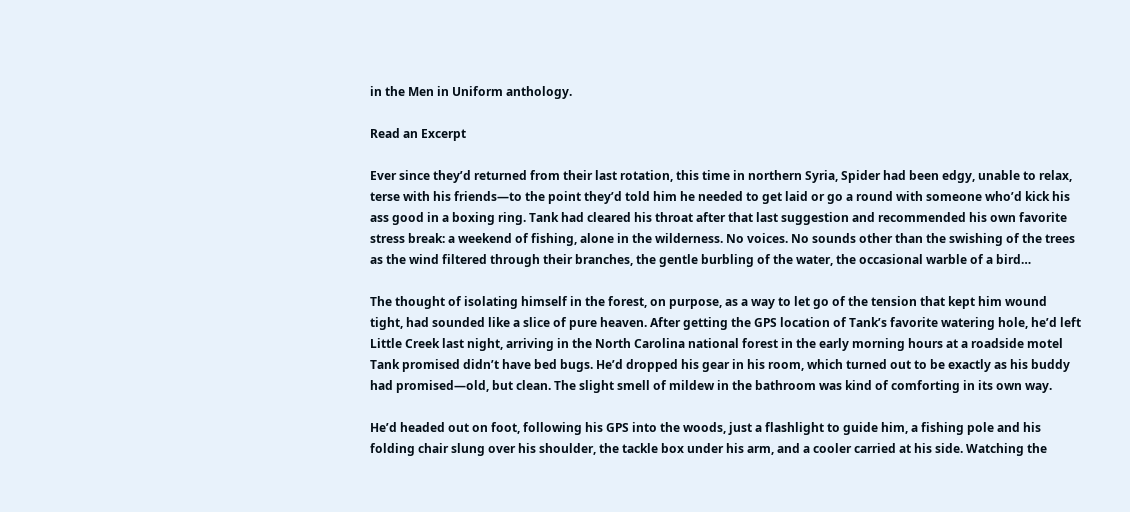in the Men in Uniform anthology.

Read an Excerpt

Ever since they’d returned from their last rotation, this time in northern Syria, Spider had been edgy, unable to relax, terse with his friends—to the point they’d told him he needed to get laid or go a round with someone who’d kick his ass good in a boxing ring. Tank had cleared his throat after that last suggestion and recommended his own favorite stress break: a weekend of fishing, alone in the wilderness. No voices. No sounds other than the swishing of the trees as the wind filtered through their branches, the gentle burbling of the water, the occasional warble of a bird…

The thought of isolating himself in the forest, on purpose, as a way to let go of the tension that kept him wound tight, had sounded like a slice of pure heaven. After getting the GPS location of Tank’s favorite watering hole, he’d left Little Creek last night, arriving in the North Carolina national forest in the early morning hours at a roadside motel Tank promised didn’t have bed bugs. He’d dropped his gear in his room, which turned out to be exactly as his buddy had promised—old, but clean. The slight smell of mildew in the bathroom was kind of comforting in its own way.

He’d headed out on foot, following his GPS into the woods, just a flashlight to guide him, a fishing pole and his folding chair slung over his shoulder, the tackle box under his arm, and a cooler carried at his side. Watching the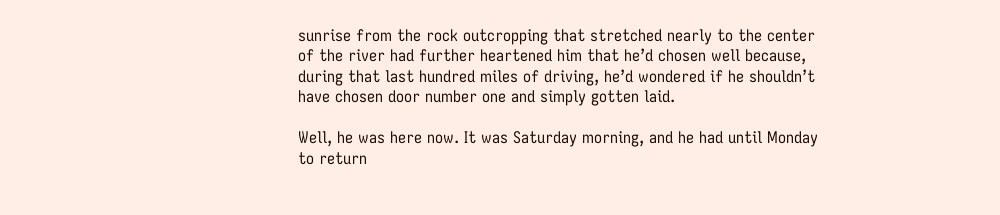sunrise from the rock outcropping that stretched nearly to the center of the river had further heartened him that he’d chosen well because, during that last hundred miles of driving, he’d wondered if he shouldn’t have chosen door number one and simply gotten laid.

Well, he was here now. It was Saturday morning, and he had until Monday to return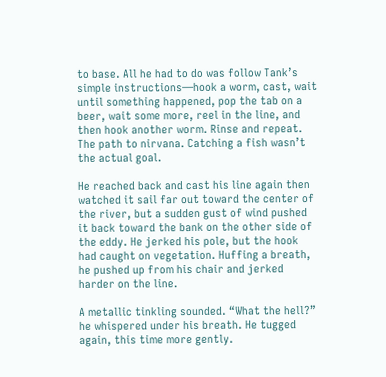to base. All he had to do was follow Tank’s simple instructions—hook a worm, cast, wait until something happened, pop the tab on a beer, wait some more, reel in the line, and then hook another worm. Rinse and repeat. The path to nirvana. Catching a fish wasn’t the actual goal.

He reached back and cast his line again then watched it sail far out toward the center of the river, but a sudden gust of wind pushed it back toward the bank on the other side of the eddy. He jerked his pole, but the hook had caught on vegetation. Huffing a breath, he pushed up from his chair and jerked harder on the line.

A metallic tinkling sounded. “What the hell?” he whispered under his breath. He tugged again, this time more gently.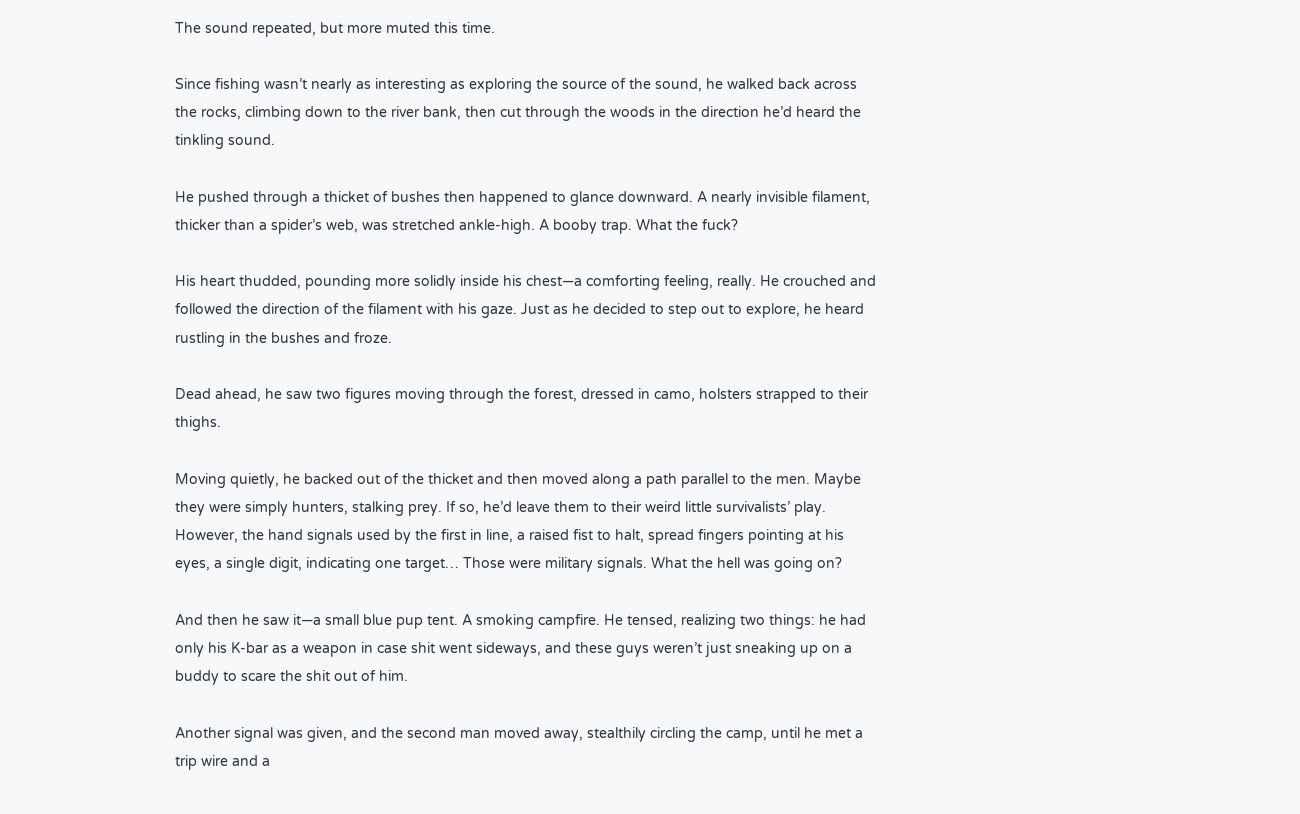The sound repeated, but more muted this time.

Since fishing wasn’t nearly as interesting as exploring the source of the sound, he walked back across the rocks, climbing down to the river bank, then cut through the woods in the direction he’d heard the tinkling sound.

He pushed through a thicket of bushes then happened to glance downward. A nearly invisible filament, thicker than a spider’s web, was stretched ankle-high. A booby trap. What the fuck?

His heart thudded, pounding more solidly inside his chest—a comforting feeling, really. He crouched and followed the direction of the filament with his gaze. Just as he decided to step out to explore, he heard rustling in the bushes and froze.

Dead ahead, he saw two figures moving through the forest, dressed in camo, holsters strapped to their thighs.

Moving quietly, he backed out of the thicket and then moved along a path parallel to the men. Maybe they were simply hunters, stalking prey. If so, he’d leave them to their weird little survivalists’ play. However, the hand signals used by the first in line, a raised fist to halt, spread fingers pointing at his eyes, a single digit, indicating one target… Those were military signals. What the hell was going on?

And then he saw it—a small blue pup tent. A smoking campfire. He tensed, realizing two things: he had only his K-bar as a weapon in case shit went sideways, and these guys weren’t just sneaking up on a buddy to scare the shit out of him.

Another signal was given, and the second man moved away, stealthily circling the camp, until he met a trip wire and a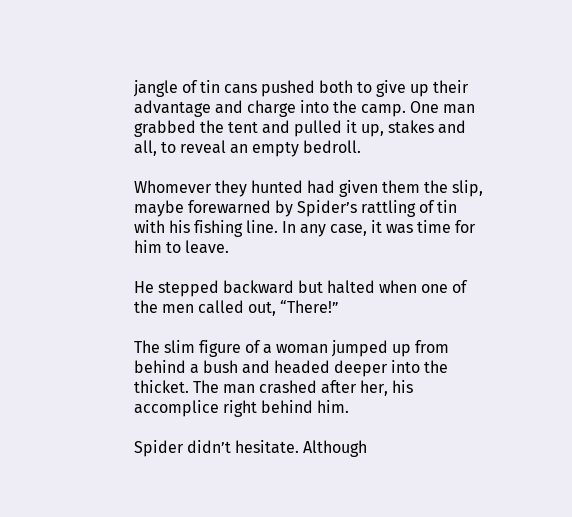jangle of tin cans pushed both to give up their advantage and charge into the camp. One man grabbed the tent and pulled it up, stakes and all, to reveal an empty bedroll.

Whomever they hunted had given them the slip, maybe forewarned by Spider’s rattling of tin with his fishing line. In any case, it was time for him to leave.

He stepped backward but halted when one of the men called out, “There!”

The slim figure of a woman jumped up from behind a bush and headed deeper into the thicket. The man crashed after her, his accomplice right behind him.

Spider didn’t hesitate. Although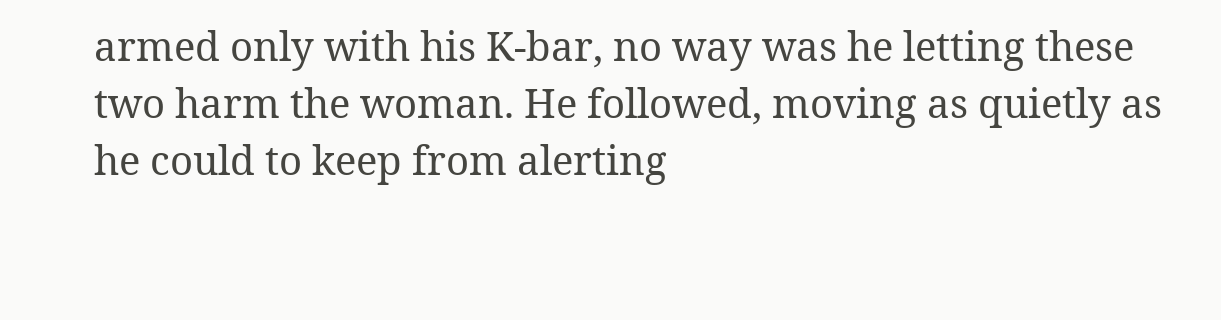armed only with his K-bar, no way was he letting these two harm the woman. He followed, moving as quietly as he could to keep from alerting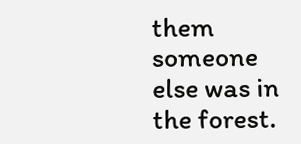them someone else was in the forest.